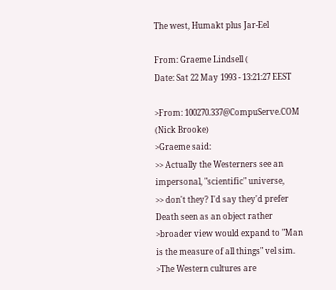The west, Humakt plus Jar-Eel

From: Graeme Lindsell (
Date: Sat 22 May 1993 - 13:21:27 EEST

>From: 100270.337@CompuServe.COM (Nick Brooke)
>Graeme said:
>> Actually the Westerners see an impersonal, "scientific" universe,
>> don't they? I'd say they'd prefer Death seen as an object rather
>broader view would expand to "Man is the measure of all things" vel sim.
>The Western cultures are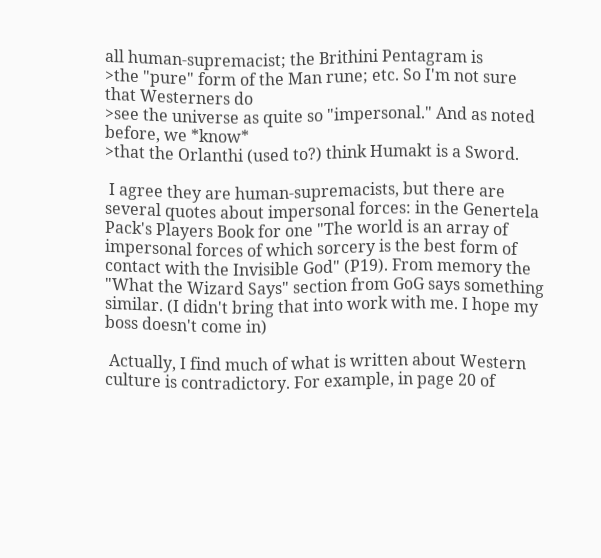all human-supremacist; the Brithini Pentagram is
>the "pure" form of the Man rune; etc. So I'm not sure that Westerners do
>see the universe as quite so "impersonal." And as noted before, we *know*
>that the Orlanthi (used to?) think Humakt is a Sword.

 I agree they are human-supremacists, but there are several quotes about impersonal forces: in the Genertela Pack's Players Book for one "The world is an array of impersonal forces of which sorcery is the best form of contact with the Invisible God" (P19). From memory the "What the Wizard Says" section from GoG says something similar. (I didn't bring that into work with me. I hope my boss doesn't come in)

 Actually, I find much of what is written about Western culture is contradictory. For example, in page 20 of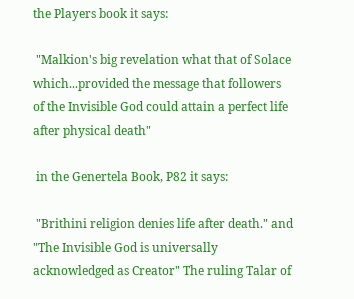the Players book it says:

 "Malkion's big revelation what that of Solace which...provided the message that followers of the Invisible God could attain a perfect life after physical death"

 in the Genertela Book, P82 it says:

 "Brithini religion denies life after death." and "The Invisible God is universally acknowledged as Creator" The ruling Talar of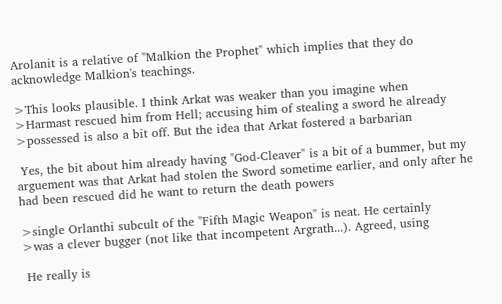Arolanit is a relative of "Malkion the Prophet" which implies that they do acknowledge Malkion's teachings.

>This looks plausible. I think Arkat was weaker than you imagine when
>Harmast rescued him from Hell; accusing him of stealing a sword he already
>possessed is also a bit off. But the idea that Arkat fostered a barbarian

 Yes, the bit about him already having "God-Cleaver" is a bit of a bummer, but my arguement was that Arkat had stolen the Sword sometime earlier, and only after he had been rescued did he want to return the death powers

>single Orlanthi subcult of the "Fifth Magic Weapon" is neat. He certainly
>was a clever bugger (not like that incompetent Argrath...). Agreed, using

 He really is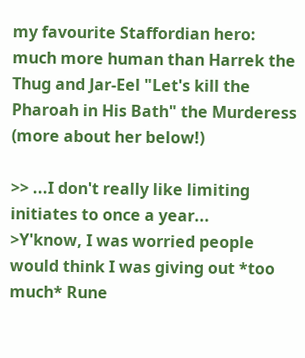my favourite Staffordian hero: much more human than Harrek the Thug and Jar-Eel "Let's kill the Pharoah in His Bath" the Murderess (more about her below!)

>> ...I don't really like limiting initiates to once a year...
>Y'know, I was worried people would think I was giving out *too much* Rune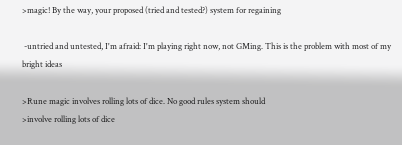>magic! By the way, your proposed (tried and tested?) system for regaining

 -untried and untested, I'm afraid: I'm playing right now, not GMing. This is the problem with most of my bright ideas

>Rune magic involves rolling lots of dice. No good rules system should
>involve rolling lots of dice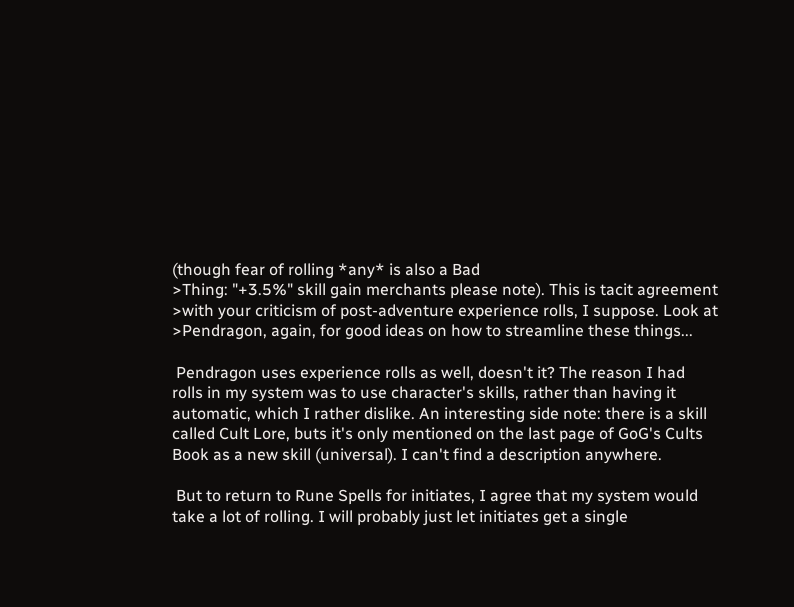(though fear of rolling *any* is also a Bad
>Thing: "+3.5%" skill gain merchants please note). This is tacit agreement
>with your criticism of post-adventure experience rolls, I suppose. Look at
>Pendragon, again, for good ideas on how to streamline these things...

 Pendragon uses experience rolls as well, doesn't it? The reason I had rolls in my system was to use character's skills, rather than having it automatic, which I rather dislike. An interesting side note: there is a skill called Cult Lore, buts it's only mentioned on the last page of GoG's Cults Book as a new skill (universal). I can't find a description anywhere.

 But to return to Rune Spells for initiates, I agree that my system would take a lot of rolling. I will probably just let initiates get a single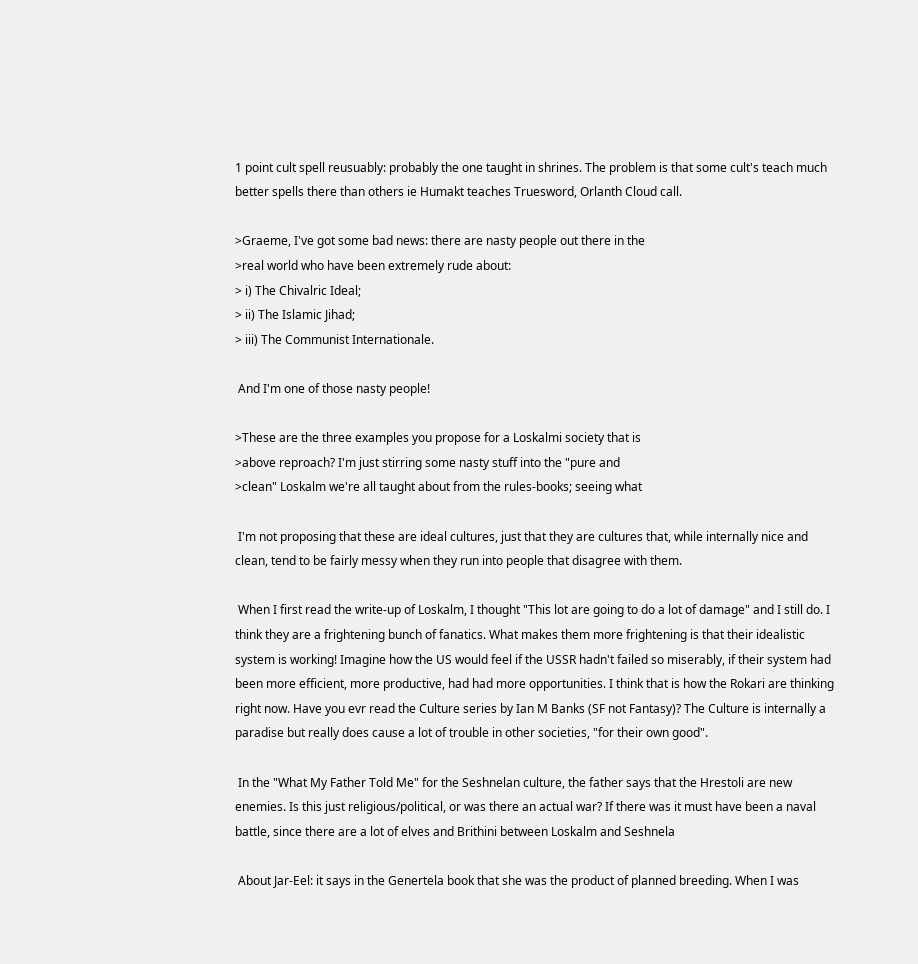1 point cult spell reusuably: probably the one taught in shrines. The problem is that some cult's teach much better spells there than others ie Humakt teaches Truesword, Orlanth Cloud call.

>Graeme, I've got some bad news: there are nasty people out there in the
>real world who have been extremely rude about:
> i) The Chivalric Ideal;
> ii) The Islamic Jihad;
> iii) The Communist Internationale.

 And I'm one of those nasty people!

>These are the three examples you propose for a Loskalmi society that is
>above reproach? I'm just stirring some nasty stuff into the "pure and
>clean" Loskalm we're all taught about from the rules-books; seeing what

 I'm not proposing that these are ideal cultures, just that they are cultures that, while internally nice and clean, tend to be fairly messy when they run into people that disagree with them.

 When I first read the write-up of Loskalm, I thought "This lot are going to do a lot of damage" and I still do. I think they are a frightening bunch of fanatics. What makes them more frightening is that their idealistic system is working! Imagine how the US would feel if the USSR hadn't failed so miserably, if their system had been more efficient, more productive, had had more opportunities. I think that is how the Rokari are thinking right now. Have you evr read the Culture series by Ian M Banks (SF not Fantasy)? The Culture is internally a paradise but really does cause a lot of trouble in other societies, "for their own good".

 In the "What My Father Told Me" for the Seshnelan culture, the father says that the Hrestoli are new enemies. Is this just religious/political, or was there an actual war? If there was it must have been a naval battle, since there are a lot of elves and Brithini between Loskalm and Seshnela

 About Jar-Eel: it says in the Genertela book that she was the product of planned breeding. When I was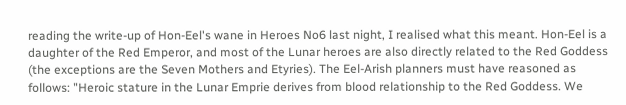reading the write-up of Hon-Eel's wane in Heroes No6 last night, I realised what this meant. Hon-Eel is a daughter of the Red Emperor, and most of the Lunar heroes are also directly related to the Red Goddess (the exceptions are the Seven Mothers and Etyries). The Eel-Arish planners must have reasoned as follows: "Heroic stature in the Lunar Emprie derives from blood relationship to the Red Goddess. We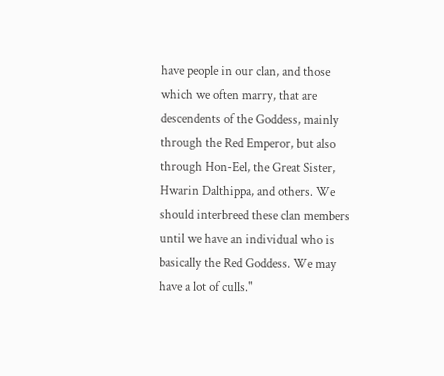have people in our clan, and those which we often marry, that are descendents of the Goddess, mainly through the Red Emperor, but also through Hon-Eel, the Great Sister, Hwarin Dalthippa, and others. We should interbreed these clan members until we have an individual who is basically the Red Goddess. We may have a lot of culls."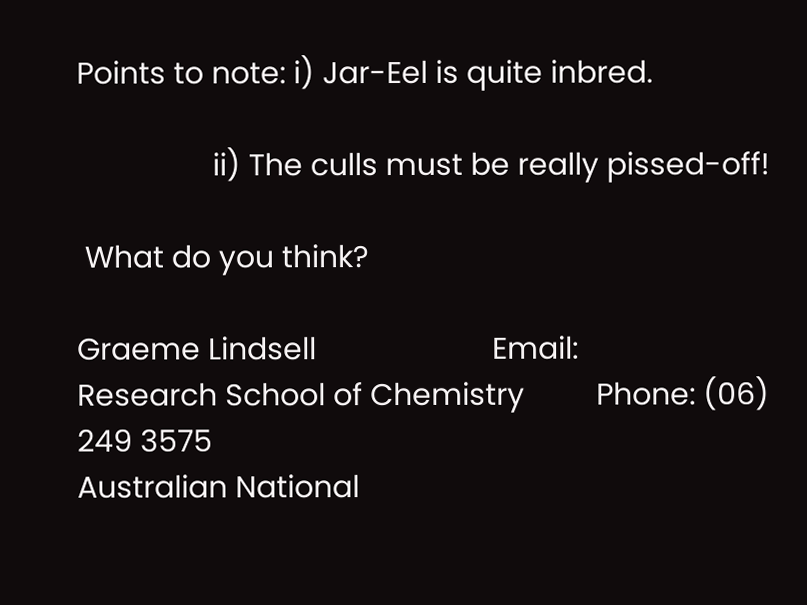Points to note: i) Jar-Eel is quite inbred.

                 ii) The culls must be really pissed-off!

 What do you think?

Graeme Lindsell                      Email:
Research School of Chemistry         Phone: (06) 249 3575
Australian National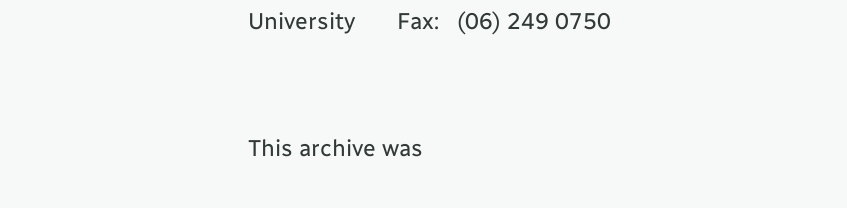University       Fax:   (06) 249 0750


This archive was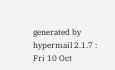generated by hypermail 2.1.7 : Fri 10 Oct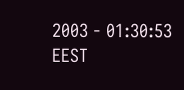2003 - 01:30:53 EEST